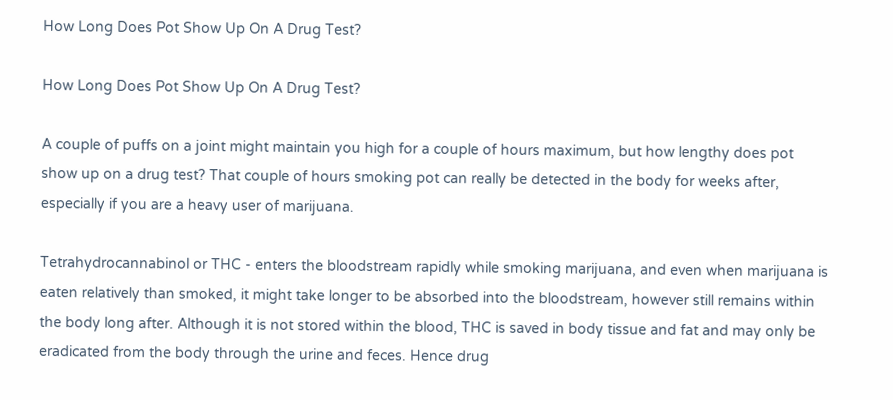How Long Does Pot Show Up On A Drug Test?

How Long Does Pot Show Up On A Drug Test?

A couple of puffs on a joint might maintain you high for a couple of hours maximum, but how lengthy does pot show up on a drug test? That couple of hours smoking pot can really be detected in the body for weeks after, especially if you are a heavy user of marijuana.

Tetrahydrocannabinol or THC - enters the bloodstream rapidly while smoking marijuana, and even when marijuana is eaten relatively than smoked, it might take longer to be absorbed into the bloodstream, however still remains within the body long after. Although it is not stored within the blood, THC is saved in body tissue and fat and may only be eradicated from the body through the urine and feces. Hence drug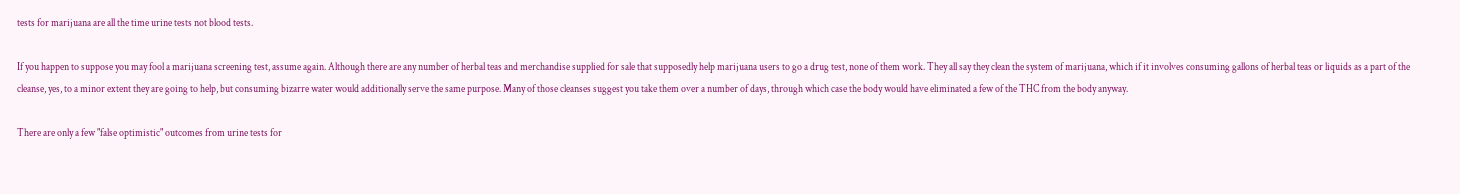tests for marijuana are all the time urine tests not blood tests.

If you happen to suppose you may fool a marijuana screening test, assume again. Although there are any number of herbal teas and merchandise supplied for sale that supposedly help marijuana users to go a drug test, none of them work. They all say they clean the system of marijuana, which if it involves consuming gallons of herbal teas or liquids as a part of the cleanse, yes, to a minor extent they are going to help, but consuming bizarre water would additionally serve the same purpose. Many of those cleanses suggest you take them over a number of days, through which case the body would have eliminated a few of the THC from the body anyway.

There are only a few "false optimistic" outcomes from urine tests for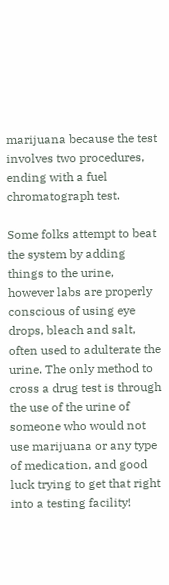marijuana because the test involves two procedures, ending with a fuel chromatograph test.

Some folks attempt to beat the system by adding things to the urine, however labs are properly conscious of using eye drops, bleach and salt, often used to adulterate the urine. The only method to cross a drug test is through the use of the urine of someone who would not use marijuana or any type of medication, and good luck trying to get that right into a testing facility!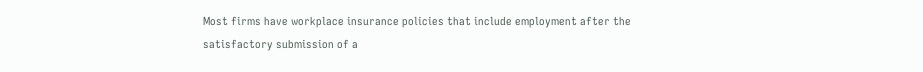Most firms have workplace insurance policies that include employment after the satisfactory submission of a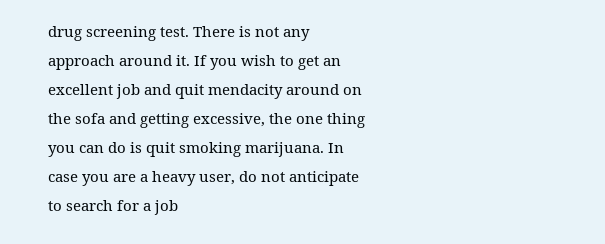drug screening test. There is not any approach around it. If you wish to get an excellent job and quit mendacity around on the sofa and getting excessive, the one thing you can do is quit smoking marijuana. In case you are a heavy user, do not anticipate to search for a job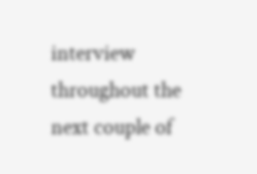interview throughout the next couple of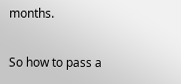months.

So how to pass a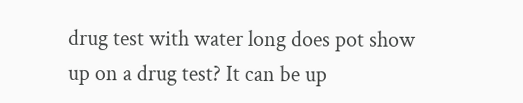drug test with water long does pot show up on a drug test? It can be up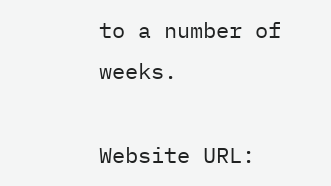to a number of weeks.

Website URL: